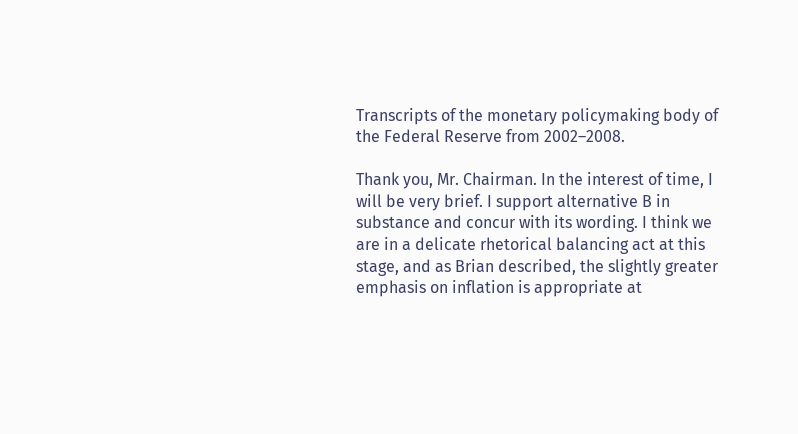Transcripts of the monetary policymaking body of the Federal Reserve from 2002–2008.

Thank you, Mr. Chairman. In the interest of time, I will be very brief. I support alternative B in substance and concur with its wording. I think we are in a delicate rhetorical balancing act at this stage, and as Brian described, the slightly greater emphasis on inflation is appropriate at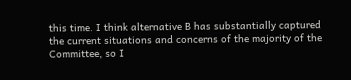this time. I think alternative B has substantially captured the current situations and concerns of the majority of the Committee, so I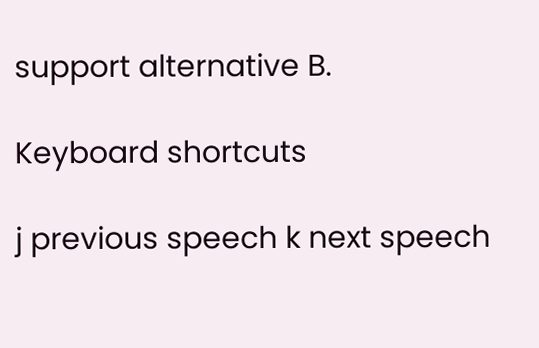support alternative B.

Keyboard shortcuts

j previous speech k next speech